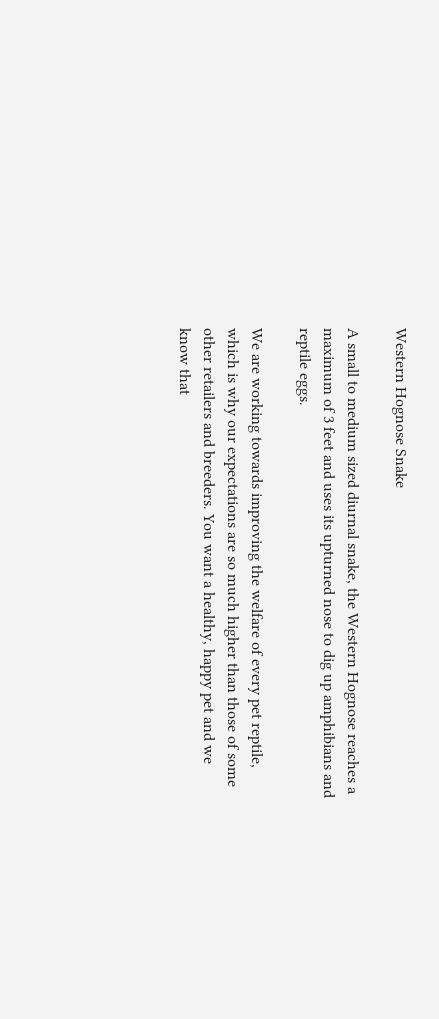Western Hognose Snake

A small to medium sized diurnal snake, the Western Hognose reaches a maximum of 3 feet and uses its upturned nose to dig up amphibians and reptile eggs.

We are working towards improving the welfare of every pet reptile, which is why our expectations are so much higher than those of some other retailers and breeders. You want a healthy, happy pet and we know that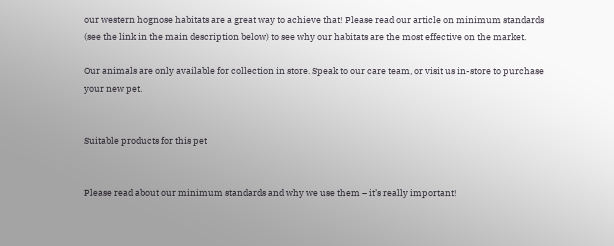our western hognose habitats are a great way to achieve that! Please read our article on minimum standards (see the link in the main description below) to see why our habitats are the most effective on the market.

Our animals are only available for collection in store. Speak to our care team, or visit us in-store to purchase your new pet.


Suitable products for this pet


Please read about our minimum standards and why we use them – it’s really important!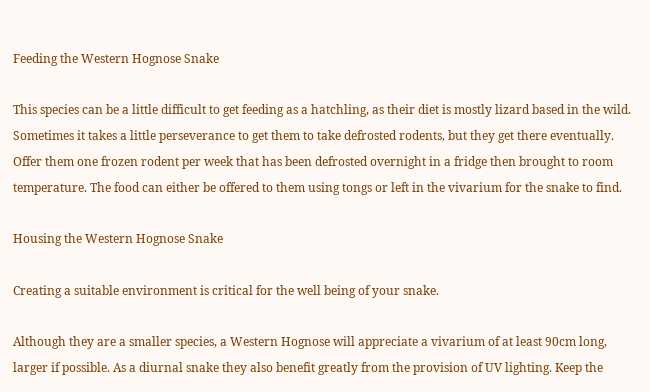Feeding the Western Hognose Snake

This species can be a little difficult to get feeding as a hatchling, as their diet is mostly lizard based in the wild. Sometimes it takes a little perseverance to get them to take defrosted rodents, but they get there eventually. Offer them one frozen rodent per week that has been defrosted overnight in a fridge then brought to room temperature. The food can either be offered to them using tongs or left in the vivarium for the snake to find.

Housing the Western Hognose Snake

Creating a suitable environment is critical for the well being of your snake.

Although they are a smaller species, a Western Hognose will appreciate a vivarium of at least 90cm long, larger if possible. As a diurnal snake they also benefit greatly from the provision of UV lighting. Keep the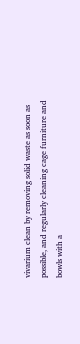vivarium clean by removing solid waste as soon as possible, and regularly cleaning cage furniture and bowls with a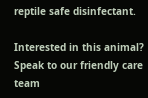reptile safe disinfectant.

Interested in this animal? Speak to our friendly care team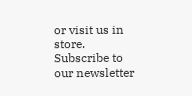or visit us in store.
Subscribe to our newsletter